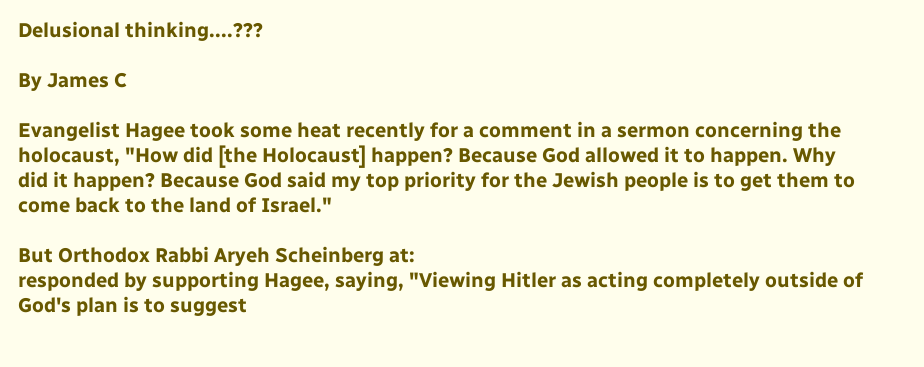Delusional thinking....???

By James C

Evangelist Hagee took some heat recently for a comment in a sermon concerning the holocaust, "How did [the Holocaust] happen? Because God allowed it to happen. Why did it happen? Because God said my top priority for the Jewish people is to get them to come back to the land of Israel."

But Orthodox Rabbi Aryeh Scheinberg at:
responded by supporting Hagee, saying, "Viewing Hitler as acting completely outside of God's plan is to suggest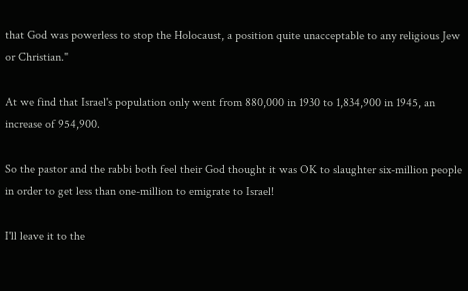that God was powerless to stop the Holocaust, a position quite unacceptable to any religious Jew or Christian."

At we find that Israel's population only went from 880,000 in 1930 to 1,834,900 in 1945, an increase of 954,900.

So the pastor and the rabbi both feel their God thought it was OK to slaughter six-million people in order to get less than one-million to emigrate to Israel!

I'll leave it to the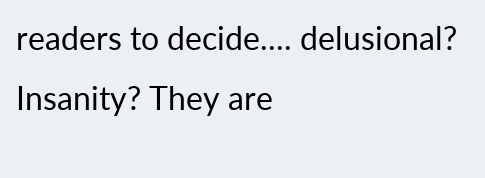readers to decide.... delusional? Insanity? They are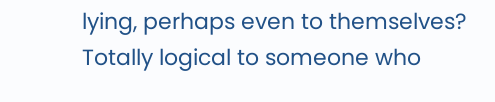lying, perhaps even to themselves? Totally logical to someone who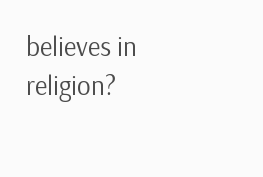believes in religion?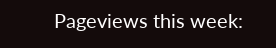Pageviews this week: